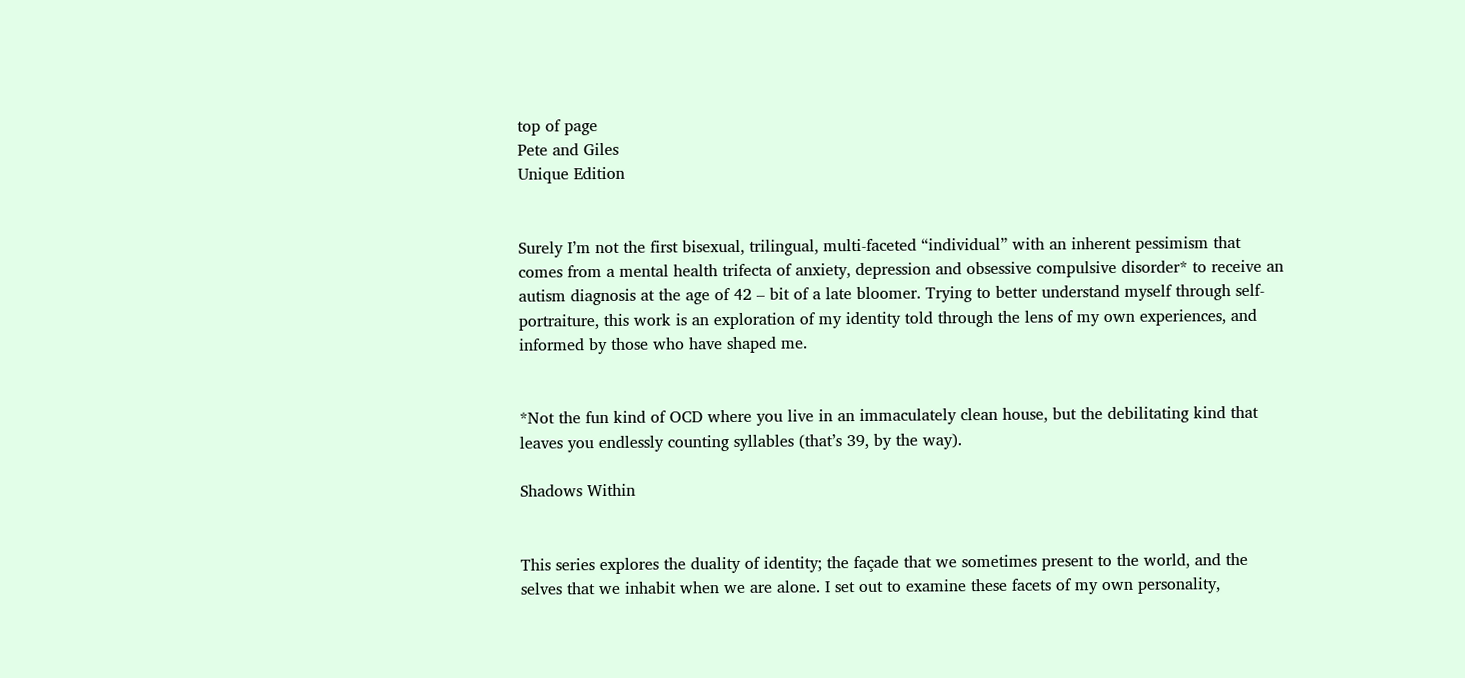top of page
Pete and Giles
Unique Edition


Surely I’m not the first bisexual, trilingual, multi-faceted “individual” with an inherent pessimism that comes from a mental health trifecta of anxiety, depression and obsessive compulsive disorder* to receive an autism diagnosis at the age of 42 – bit of a late bloomer. Trying to better understand myself through self-portraiture, this work is an exploration of my identity told through the lens of my own experiences, and informed by those who have shaped me.


*Not the fun kind of OCD where you live in an immaculately clean house, but the debilitating kind that leaves you endlessly counting syllables (that’s 39, by the way).

Shadows Within


This series explores the duality of identity; the façade that we sometimes present to the world, and the selves that we inhabit when we are alone. I set out to examine these facets of my own personality,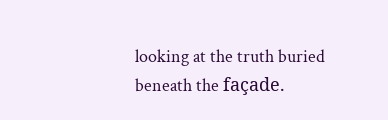looking at the truth buried beneath the façade.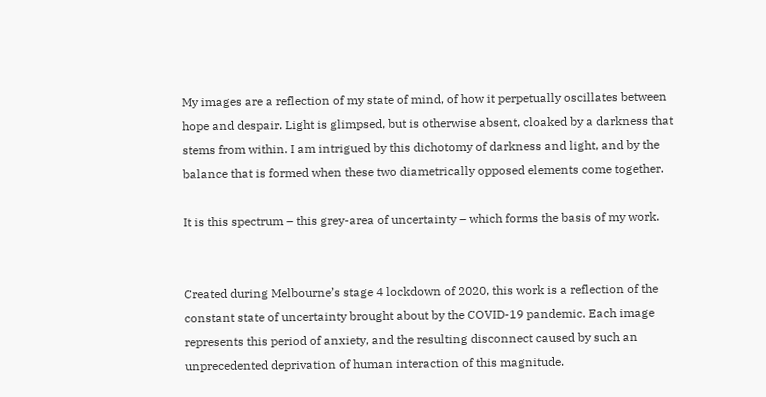My images are a reflection of my state of mind, of how it perpetually oscillates between hope and despair. Light is glimpsed, but is otherwise absent, cloaked by a darkness that stems from within. I am intrigued by this dichotomy of darkness and light, and by the balance that is formed when these two diametrically opposed elements come together.

It is this spectrum – this grey-area of uncertainty – which forms the basis of my work.


Created during Melbourne’s stage 4 lockdown of 2020, this work is a reflection of the constant state of uncertainty brought about by the COVID-19 pandemic. Each image represents this period of anxiety, and the resulting disconnect caused by such an unprecedented deprivation of human interaction of this magnitude.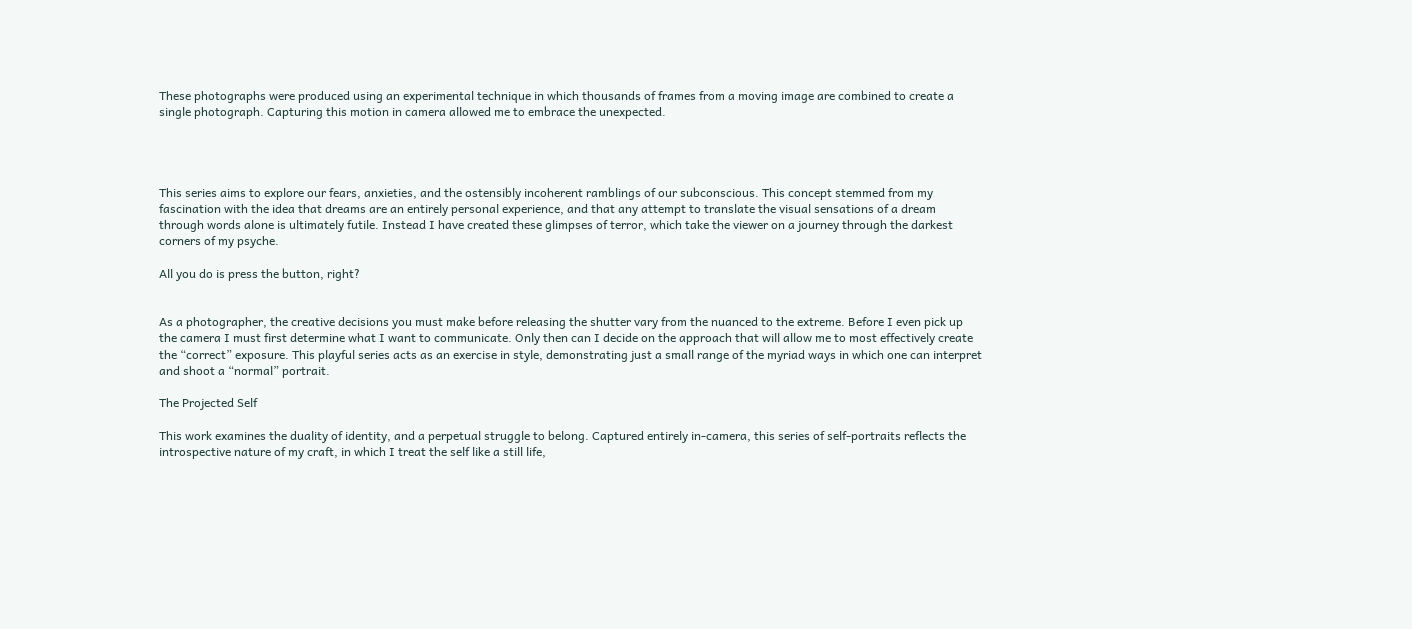These photographs were produced using an experimental technique in which thousands of frames from a moving image are combined to create a single photograph. Capturing this motion in camera allowed me to embrace the unexpected.




This series aims to explore our fears, anxieties, and the ostensibly incoherent ramblings of our subconscious. This concept stemmed from my fascination with the idea that dreams are an entirely personal experience, and that any attempt to translate the visual sensations of a dream through words alone is ultimately futile. Instead I have created these glimpses of terror, which take the viewer on a journey through the darkest corners of my psyche.

All you do is press the button, right?


As a photographer, the creative decisions you must make before releasing the shutter vary from the nuanced to the extreme. Before I even pick up the camera I must first determine what I want to communicate. Only then can I decide on the approach that will allow me to most effectively create the “correct” exposure. This playful series acts as an exercise in style, demonstrating just a small range of the myriad ways in which one can interpret and shoot a “normal” portrait.

The Projected Self

This work examines the duality of identity, and a perpetual struggle to belong. Captured entirely in-camera, this series of self-portraits reflects the introspective nature of my craft, in which I treat the self like a still life,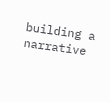building a narrative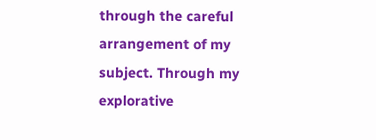through the careful arrangement of my subject. Through my explorative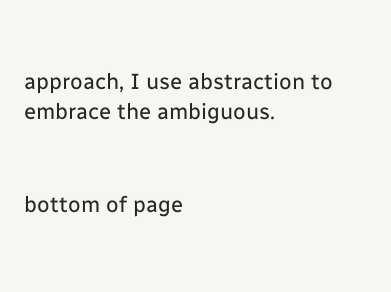approach, I use abstraction to embrace the ambiguous.


bottom of page